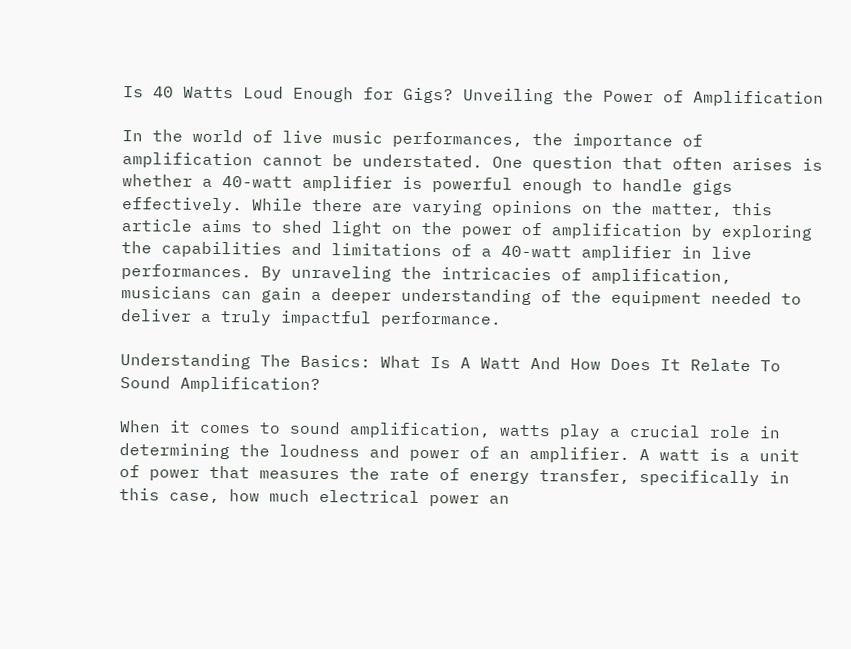Is 40 Watts Loud Enough for Gigs? Unveiling the Power of Amplification

In the world of live music performances, the importance of amplification cannot be understated. One question that often arises is whether a 40-watt amplifier is powerful enough to handle gigs effectively. While there are varying opinions on the matter, this article aims to shed light on the power of amplification by exploring the capabilities and limitations of a 40-watt amplifier in live performances. By unraveling the intricacies of amplification, musicians can gain a deeper understanding of the equipment needed to deliver a truly impactful performance.

Understanding The Basics: What Is A Watt And How Does It Relate To Sound Amplification?

When it comes to sound amplification, watts play a crucial role in determining the loudness and power of an amplifier. A watt is a unit of power that measures the rate of energy transfer, specifically in this case, how much electrical power an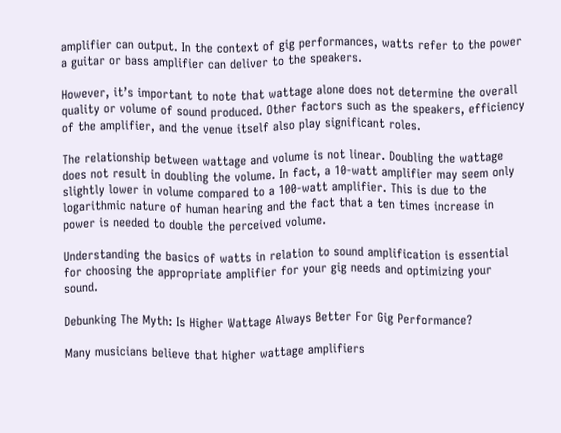amplifier can output. In the context of gig performances, watts refer to the power a guitar or bass amplifier can deliver to the speakers.

However, it’s important to note that wattage alone does not determine the overall quality or volume of sound produced. Other factors such as the speakers, efficiency of the amplifier, and the venue itself also play significant roles.

The relationship between wattage and volume is not linear. Doubling the wattage does not result in doubling the volume. In fact, a 10-watt amplifier may seem only slightly lower in volume compared to a 100-watt amplifier. This is due to the logarithmic nature of human hearing and the fact that a ten times increase in power is needed to double the perceived volume.

Understanding the basics of watts in relation to sound amplification is essential for choosing the appropriate amplifier for your gig needs and optimizing your sound.

Debunking The Myth: Is Higher Wattage Always Better For Gig Performance?

Many musicians believe that higher wattage amplifiers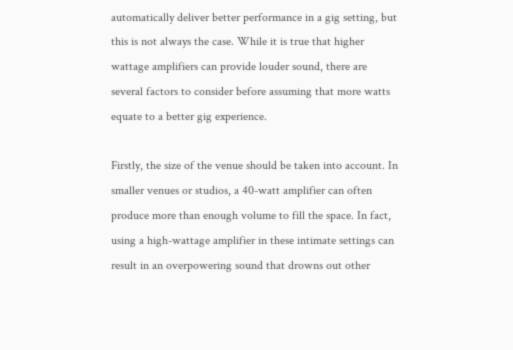automatically deliver better performance in a gig setting, but this is not always the case. While it is true that higher wattage amplifiers can provide louder sound, there are several factors to consider before assuming that more watts equate to a better gig experience.

Firstly, the size of the venue should be taken into account. In smaller venues or studios, a 40-watt amplifier can often produce more than enough volume to fill the space. In fact, using a high-wattage amplifier in these intimate settings can result in an overpowering sound that drowns out other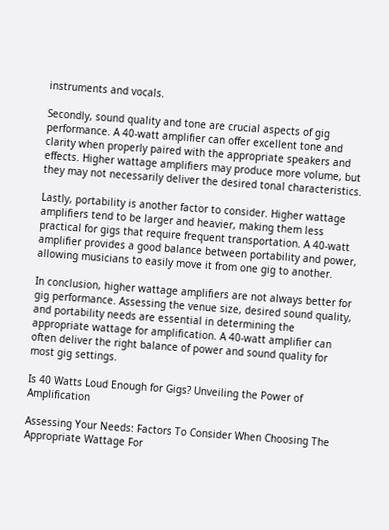instruments and vocals.

Secondly, sound quality and tone are crucial aspects of gig performance. A 40-watt amplifier can offer excellent tone and clarity when properly paired with the appropriate speakers and effects. Higher wattage amplifiers may produce more volume, but they may not necessarily deliver the desired tonal characteristics.

Lastly, portability is another factor to consider. Higher wattage amplifiers tend to be larger and heavier, making them less practical for gigs that require frequent transportation. A 40-watt amplifier provides a good balance between portability and power, allowing musicians to easily move it from one gig to another.

In conclusion, higher wattage amplifiers are not always better for gig performance. Assessing the venue size, desired sound quality, and portability needs are essential in determining the appropriate wattage for amplification. A 40-watt amplifier can often deliver the right balance of power and sound quality for most gig settings.

Is 40 Watts Loud Enough for Gigs? Unveiling the Power of Amplification

Assessing Your Needs: Factors To Consider When Choosing The Appropriate Wattage For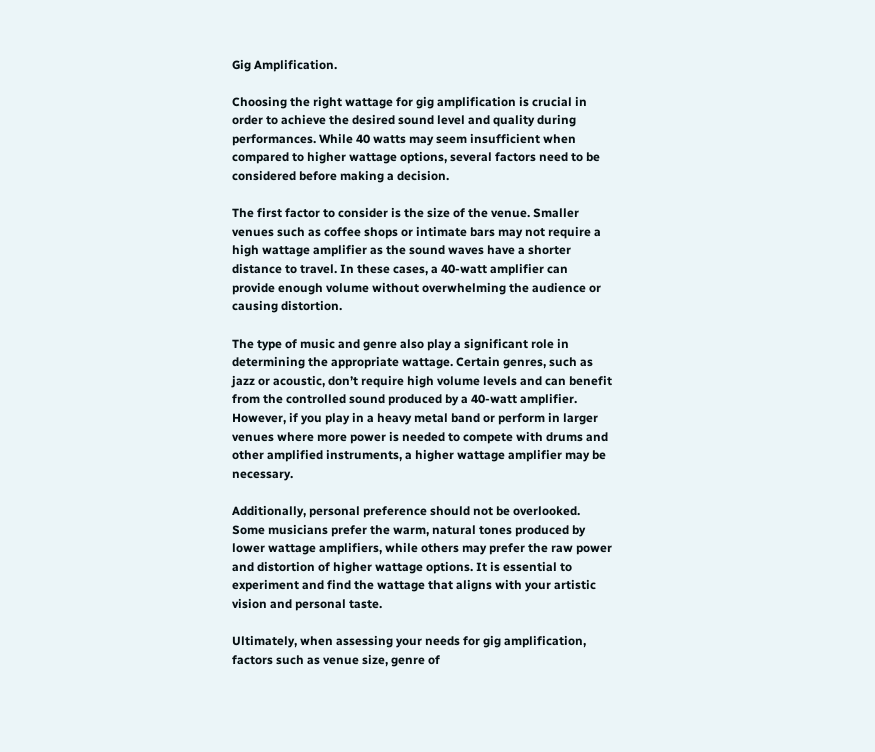Gig Amplification.

Choosing the right wattage for gig amplification is crucial in order to achieve the desired sound level and quality during performances. While 40 watts may seem insufficient when compared to higher wattage options, several factors need to be considered before making a decision.

The first factor to consider is the size of the venue. Smaller venues such as coffee shops or intimate bars may not require a high wattage amplifier as the sound waves have a shorter distance to travel. In these cases, a 40-watt amplifier can provide enough volume without overwhelming the audience or causing distortion.

The type of music and genre also play a significant role in determining the appropriate wattage. Certain genres, such as jazz or acoustic, don’t require high volume levels and can benefit from the controlled sound produced by a 40-watt amplifier. However, if you play in a heavy metal band or perform in larger venues where more power is needed to compete with drums and other amplified instruments, a higher wattage amplifier may be necessary.

Additionally, personal preference should not be overlooked. Some musicians prefer the warm, natural tones produced by lower wattage amplifiers, while others may prefer the raw power and distortion of higher wattage options. It is essential to experiment and find the wattage that aligns with your artistic vision and personal taste.

Ultimately, when assessing your needs for gig amplification, factors such as venue size, genre of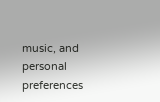music, and personal preferences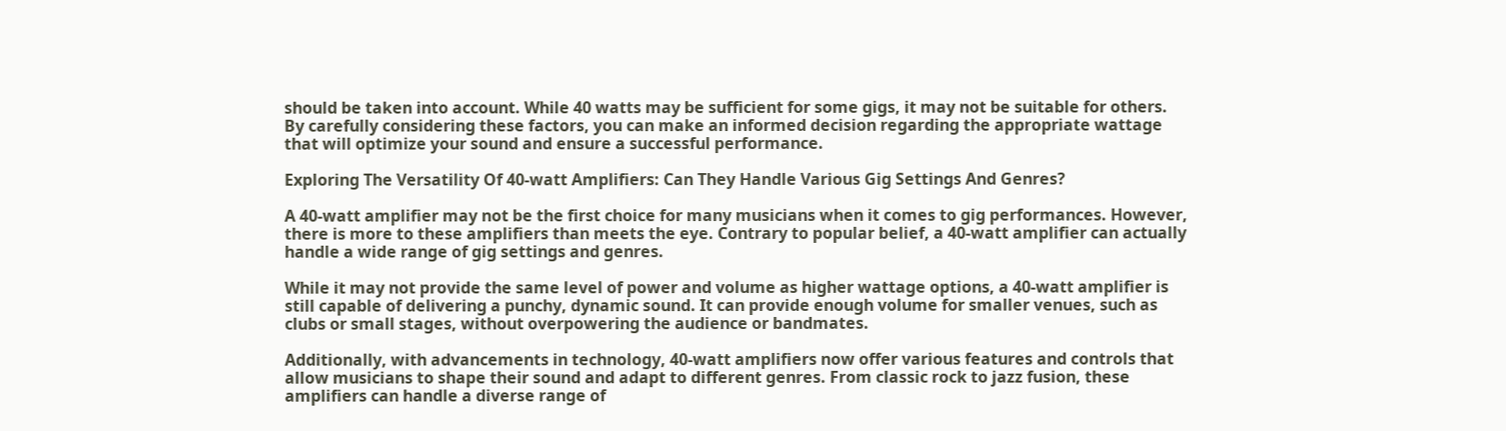should be taken into account. While 40 watts may be sufficient for some gigs, it may not be suitable for others. By carefully considering these factors, you can make an informed decision regarding the appropriate wattage that will optimize your sound and ensure a successful performance.

Exploring The Versatility Of 40-watt Amplifiers: Can They Handle Various Gig Settings And Genres?

A 40-watt amplifier may not be the first choice for many musicians when it comes to gig performances. However, there is more to these amplifiers than meets the eye. Contrary to popular belief, a 40-watt amplifier can actually handle a wide range of gig settings and genres.

While it may not provide the same level of power and volume as higher wattage options, a 40-watt amplifier is still capable of delivering a punchy, dynamic sound. It can provide enough volume for smaller venues, such as clubs or small stages, without overpowering the audience or bandmates.

Additionally, with advancements in technology, 40-watt amplifiers now offer various features and controls that allow musicians to shape their sound and adapt to different genres. From classic rock to jazz fusion, these amplifiers can handle a diverse range of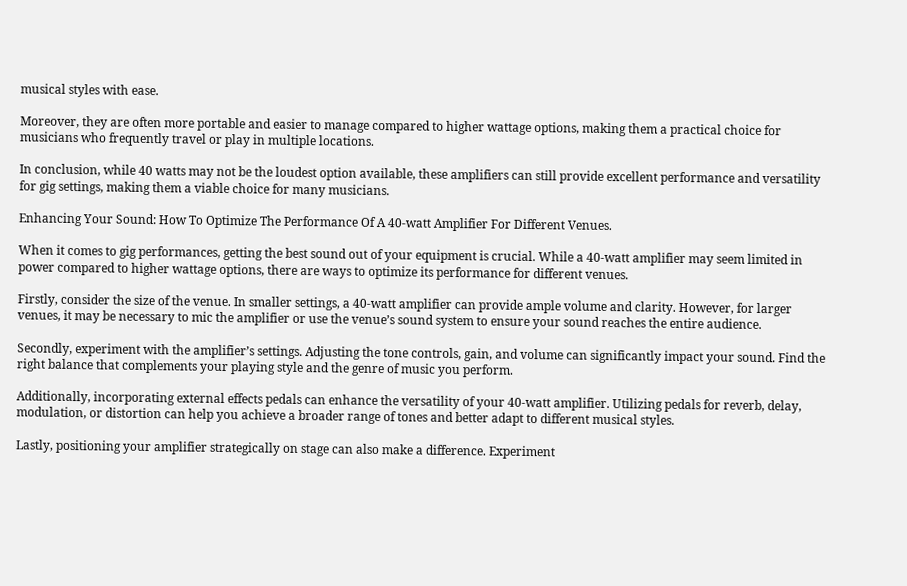musical styles with ease.

Moreover, they are often more portable and easier to manage compared to higher wattage options, making them a practical choice for musicians who frequently travel or play in multiple locations.

In conclusion, while 40 watts may not be the loudest option available, these amplifiers can still provide excellent performance and versatility for gig settings, making them a viable choice for many musicians.

Enhancing Your Sound: How To Optimize The Performance Of A 40-watt Amplifier For Different Venues.

When it comes to gig performances, getting the best sound out of your equipment is crucial. While a 40-watt amplifier may seem limited in power compared to higher wattage options, there are ways to optimize its performance for different venues.

Firstly, consider the size of the venue. In smaller settings, a 40-watt amplifier can provide ample volume and clarity. However, for larger venues, it may be necessary to mic the amplifier or use the venue’s sound system to ensure your sound reaches the entire audience.

Secondly, experiment with the amplifier’s settings. Adjusting the tone controls, gain, and volume can significantly impact your sound. Find the right balance that complements your playing style and the genre of music you perform.

Additionally, incorporating external effects pedals can enhance the versatility of your 40-watt amplifier. Utilizing pedals for reverb, delay, modulation, or distortion can help you achieve a broader range of tones and better adapt to different musical styles.

Lastly, positioning your amplifier strategically on stage can also make a difference. Experiment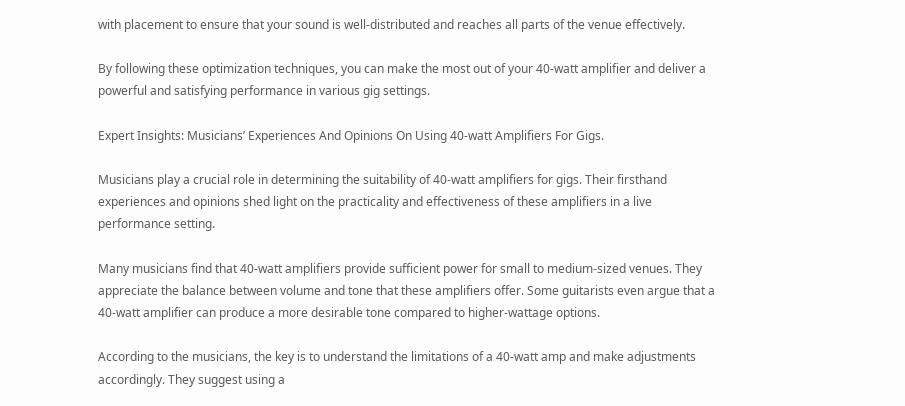with placement to ensure that your sound is well-distributed and reaches all parts of the venue effectively.

By following these optimization techniques, you can make the most out of your 40-watt amplifier and deliver a powerful and satisfying performance in various gig settings.

Expert Insights: Musicians’ Experiences And Opinions On Using 40-watt Amplifiers For Gigs.

Musicians play a crucial role in determining the suitability of 40-watt amplifiers for gigs. Their firsthand experiences and opinions shed light on the practicality and effectiveness of these amplifiers in a live performance setting.

Many musicians find that 40-watt amplifiers provide sufficient power for small to medium-sized venues. They appreciate the balance between volume and tone that these amplifiers offer. Some guitarists even argue that a 40-watt amplifier can produce a more desirable tone compared to higher-wattage options.

According to the musicians, the key is to understand the limitations of a 40-watt amp and make adjustments accordingly. They suggest using a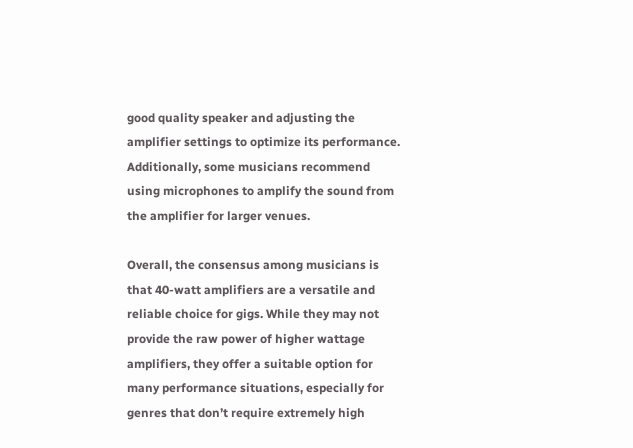good quality speaker and adjusting the amplifier settings to optimize its performance. Additionally, some musicians recommend using microphones to amplify the sound from the amplifier for larger venues.

Overall, the consensus among musicians is that 40-watt amplifiers are a versatile and reliable choice for gigs. While they may not provide the raw power of higher wattage amplifiers, they offer a suitable option for many performance situations, especially for genres that don’t require extremely high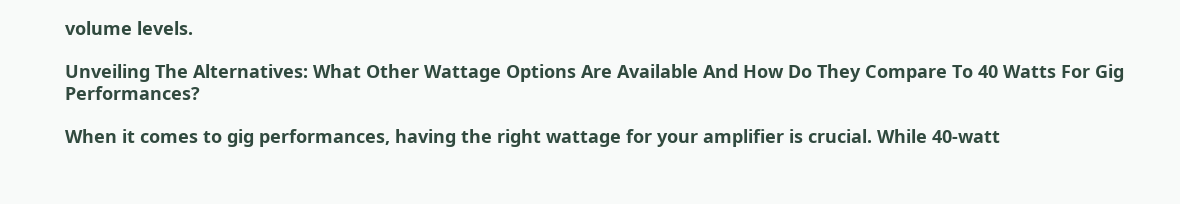volume levels.

Unveiling The Alternatives: What Other Wattage Options Are Available And How Do They Compare To 40 Watts For Gig Performances?

When it comes to gig performances, having the right wattage for your amplifier is crucial. While 40-watt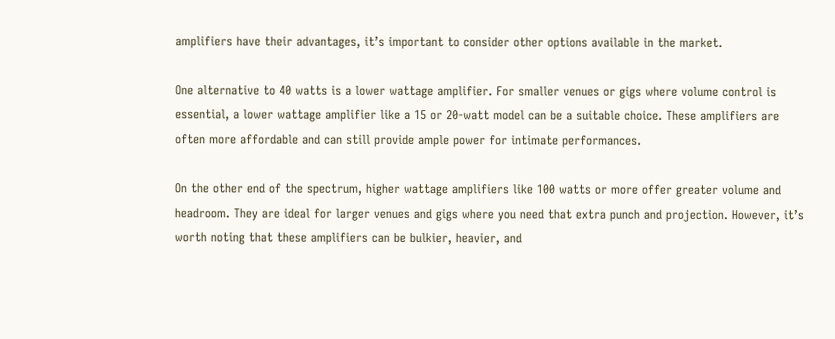amplifiers have their advantages, it’s important to consider other options available in the market.

One alternative to 40 watts is a lower wattage amplifier. For smaller venues or gigs where volume control is essential, a lower wattage amplifier like a 15 or 20-watt model can be a suitable choice. These amplifiers are often more affordable and can still provide ample power for intimate performances.

On the other end of the spectrum, higher wattage amplifiers like 100 watts or more offer greater volume and headroom. They are ideal for larger venues and gigs where you need that extra punch and projection. However, it’s worth noting that these amplifiers can be bulkier, heavier, and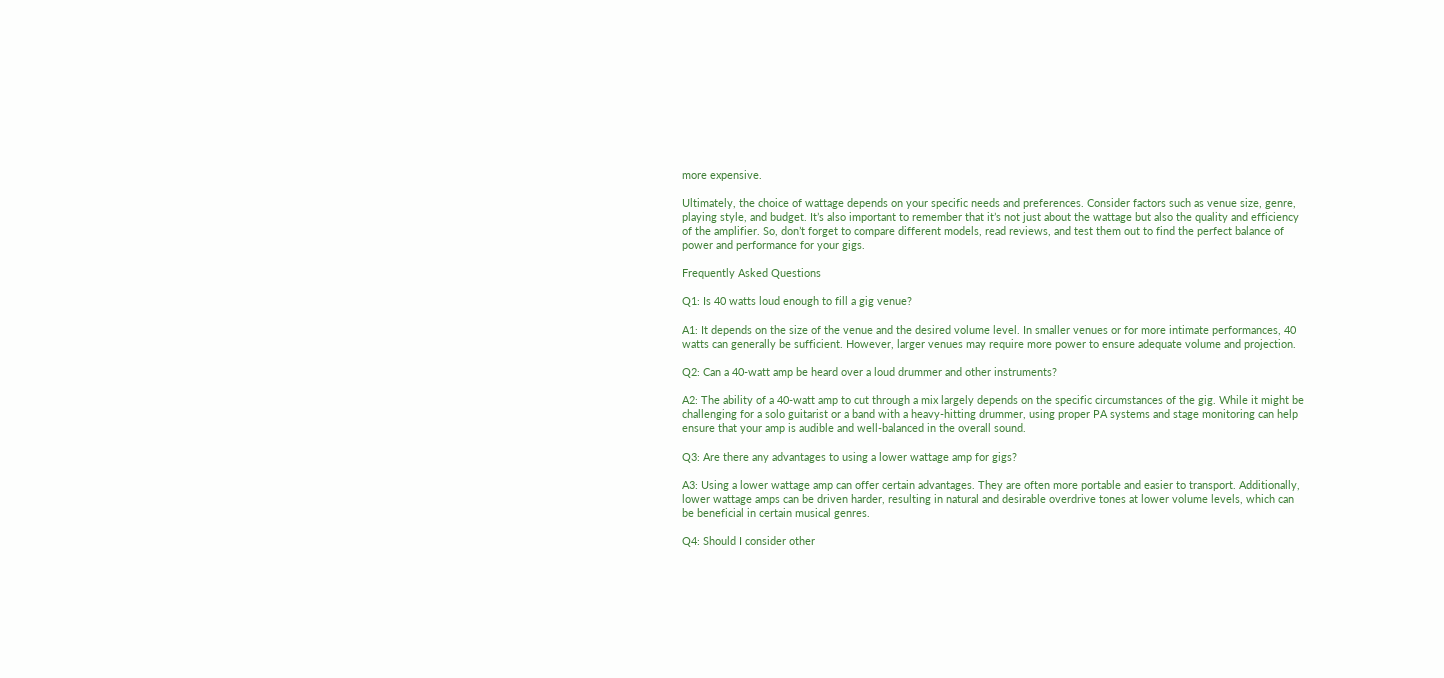more expensive.

Ultimately, the choice of wattage depends on your specific needs and preferences. Consider factors such as venue size, genre, playing style, and budget. It’s also important to remember that it’s not just about the wattage but also the quality and efficiency of the amplifier. So, don’t forget to compare different models, read reviews, and test them out to find the perfect balance of power and performance for your gigs.

Frequently Asked Questions

Q1: Is 40 watts loud enough to fill a gig venue?

A1: It depends on the size of the venue and the desired volume level. In smaller venues or for more intimate performances, 40 watts can generally be sufficient. However, larger venues may require more power to ensure adequate volume and projection.

Q2: Can a 40-watt amp be heard over a loud drummer and other instruments?

A2: The ability of a 40-watt amp to cut through a mix largely depends on the specific circumstances of the gig. While it might be challenging for a solo guitarist or a band with a heavy-hitting drummer, using proper PA systems and stage monitoring can help ensure that your amp is audible and well-balanced in the overall sound.

Q3: Are there any advantages to using a lower wattage amp for gigs?

A3: Using a lower wattage amp can offer certain advantages. They are often more portable and easier to transport. Additionally, lower wattage amps can be driven harder, resulting in natural and desirable overdrive tones at lower volume levels, which can be beneficial in certain musical genres.

Q4: Should I consider other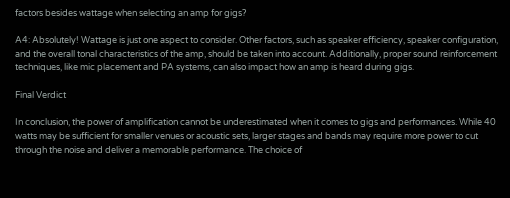factors besides wattage when selecting an amp for gigs?

A4: Absolutely! Wattage is just one aspect to consider. Other factors, such as speaker efficiency, speaker configuration, and the overall tonal characteristics of the amp, should be taken into account. Additionally, proper sound reinforcement techniques, like mic placement and PA systems, can also impact how an amp is heard during gigs.

Final Verdict

In conclusion, the power of amplification cannot be underestimated when it comes to gigs and performances. While 40 watts may be sufficient for smaller venues or acoustic sets, larger stages and bands may require more power to cut through the noise and deliver a memorable performance. The choice of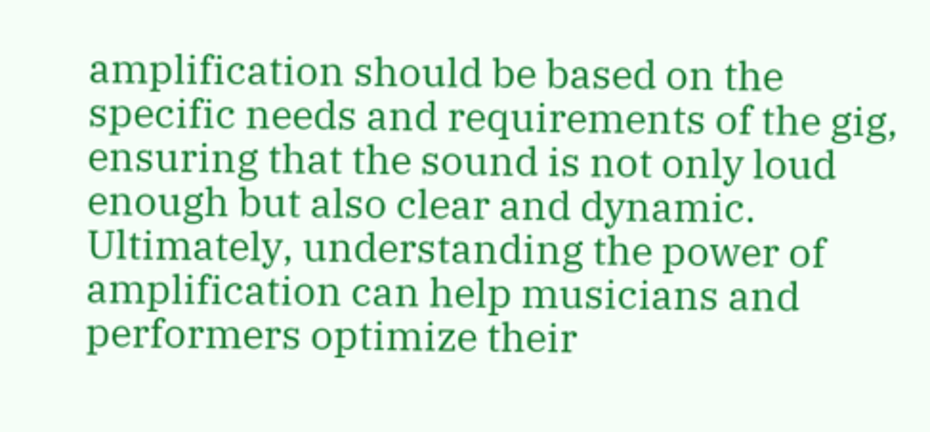amplification should be based on the specific needs and requirements of the gig, ensuring that the sound is not only loud enough but also clear and dynamic. Ultimately, understanding the power of amplification can help musicians and performers optimize their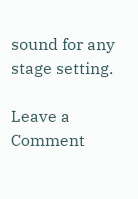sound for any stage setting.

Leave a Comment